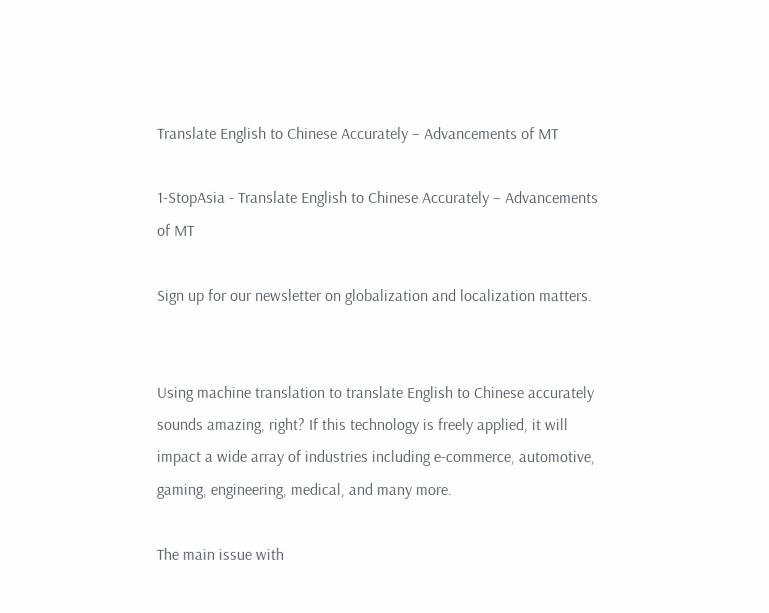Translate English to Chinese Accurately – Advancements of MT

1-StopAsia - Translate English to Chinese Accurately – Advancements of MT

Sign up for our newsletter on globalization and localization matters.


Using machine translation to translate English to Chinese accurately sounds amazing, right? If this technology is freely applied, it will impact a wide array of industries including e-commerce, automotive, gaming, engineering, medical, and many more.

The main issue with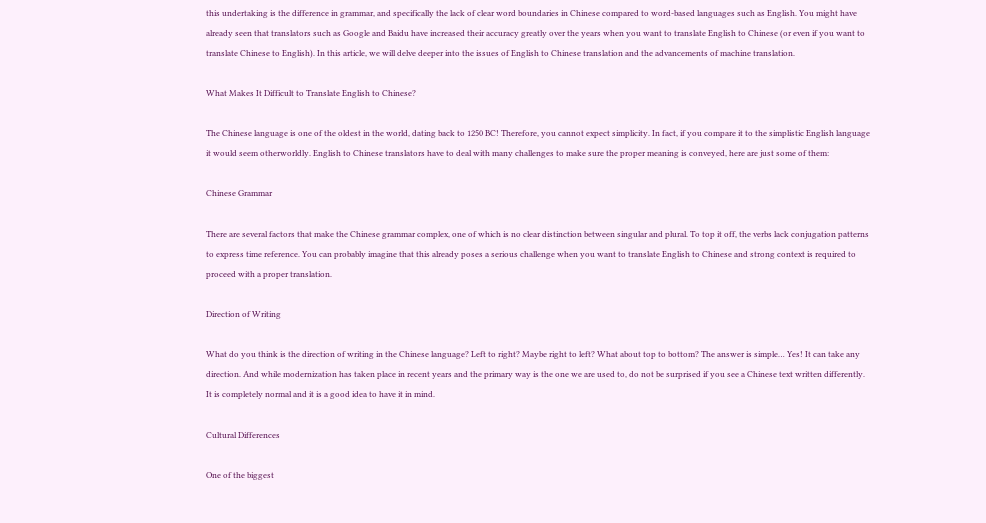this undertaking is the difference in grammar, and specifically the lack of clear word boundaries in Chinese compared to word-based languages such as English. You might have already seen that translators such as Google and Baidu have increased their accuracy greatly over the years when you want to translate English to Chinese (or even if you want to translate Chinese to English). In this article, we will delve deeper into the issues of English to Chinese translation and the advancements of machine translation.

What Makes It Difficult to Translate English to Chinese?

The Chinese language is one of the oldest in the world, dating back to 1250 BC! Therefore, you cannot expect simplicity. In fact, if you compare it to the simplistic English language it would seem otherworldly. English to Chinese translators have to deal with many challenges to make sure the proper meaning is conveyed, here are just some of them:

Chinese Grammar

There are several factors that make the Chinese grammar complex, one of which is no clear distinction between singular and plural. To top it off, the verbs lack conjugation patterns to express time reference. You can probably imagine that this already poses a serious challenge when you want to translate English to Chinese and strong context is required to proceed with a proper translation.

Direction of Writing

What do you think is the direction of writing in the Chinese language? Left to right? Maybe right to left? What about top to bottom? The answer is simple… Yes! It can take any direction. And while modernization has taken place in recent years and the primary way is the one we are used to, do not be surprised if you see a Chinese text written differently. It is completely normal and it is a good idea to have it in mind.

Cultural Differences

One of the biggest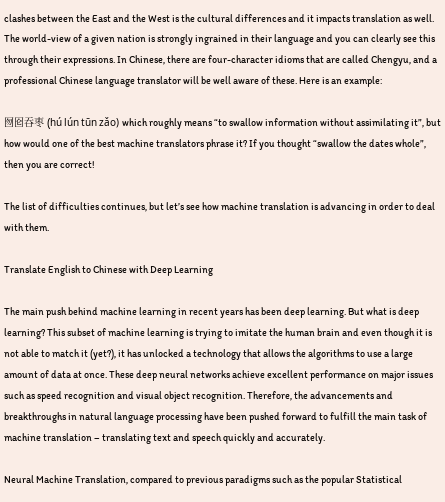clashes between the East and the West is the cultural differences and it impacts translation as well. The world-view of a given nation is strongly ingrained in their language and you can clearly see this through their expressions. In Chinese, there are four-character idioms that are called Chengyu, and a professional Chinese language translator will be well aware of these. Here is an example:

囫囵吞枣 (hú lún tūn zǎo) which roughly means “to swallow information without assimilating it”, but how would one of the best machine translators phrase it? If you thought “swallow the dates whole”, then you are correct!

The list of difficulties continues, but let’s see how machine translation is advancing in order to deal with them.

Translate English to Chinese with Deep Learning

The main push behind machine learning in recent years has been deep learning. But what is deep learning? This subset of machine learning is trying to imitate the human brain and even though it is not able to match it (yet?), it has unlocked a technology that allows the algorithms to use a large amount of data at once. These deep neural networks achieve excellent performance on major issues such as speed recognition and visual object recognition. Therefore, the advancements and breakthroughs in natural language processing have been pushed forward to fulfill the main task of machine translation – translating text and speech quickly and accurately.

Neural Machine Translation, compared to previous paradigms such as the popular Statistical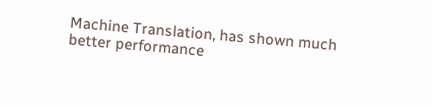Machine Translation, has shown much better performance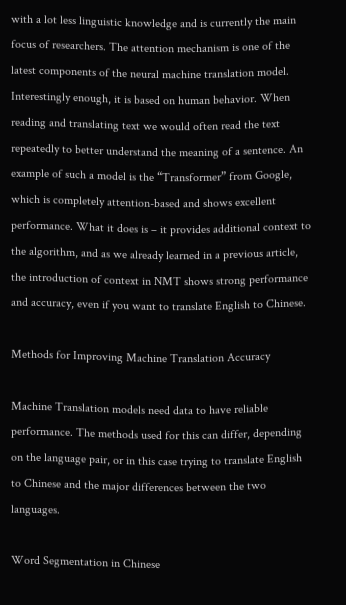with a lot less linguistic knowledge and is currently the main focus of researchers. The attention mechanism is one of the latest components of the neural machine translation model. Interestingly enough, it is based on human behavior. When reading and translating text we would often read the text repeatedly to better understand the meaning of a sentence. An example of such a model is the “Transformer” from Google, which is completely attention-based and shows excellent performance. What it does is – it provides additional context to the algorithm, and as we already learned in a previous article, the introduction of context in NMT shows strong performance and accuracy, even if you want to translate English to Chinese.

Methods for Improving Machine Translation Accuracy

Machine Translation models need data to have reliable performance. The methods used for this can differ, depending on the language pair, or in this case trying to translate English to Chinese and the major differences between the two languages.

Word Segmentation in Chinese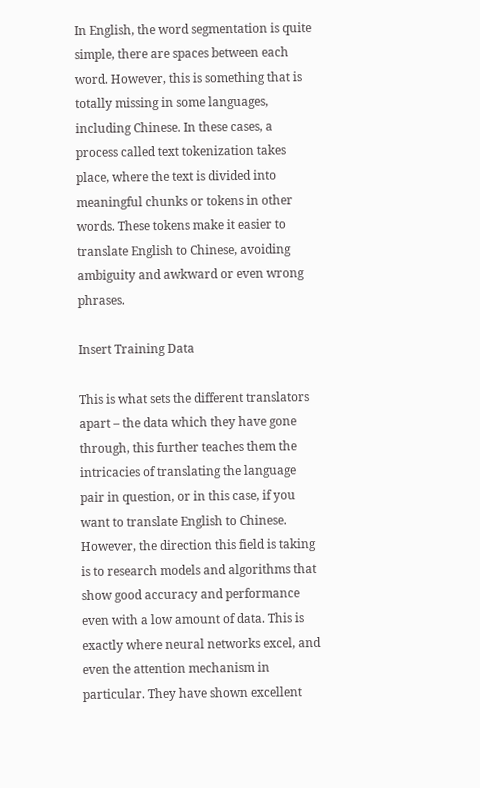In English, the word segmentation is quite simple, there are spaces between each word. However, this is something that is totally missing in some languages, including Chinese. In these cases, a process called text tokenization takes place, where the text is divided into meaningful chunks or tokens in other words. These tokens make it easier to translate English to Chinese, avoiding ambiguity and awkward or even wrong phrases.

Insert Training Data

This is what sets the different translators apart – the data which they have gone through, this further teaches them the intricacies of translating the language pair in question, or in this case, if you want to translate English to Chinese. However, the direction this field is taking is to research models and algorithms that show good accuracy and performance even with a low amount of data. This is exactly where neural networks excel, and even the attention mechanism in particular. They have shown excellent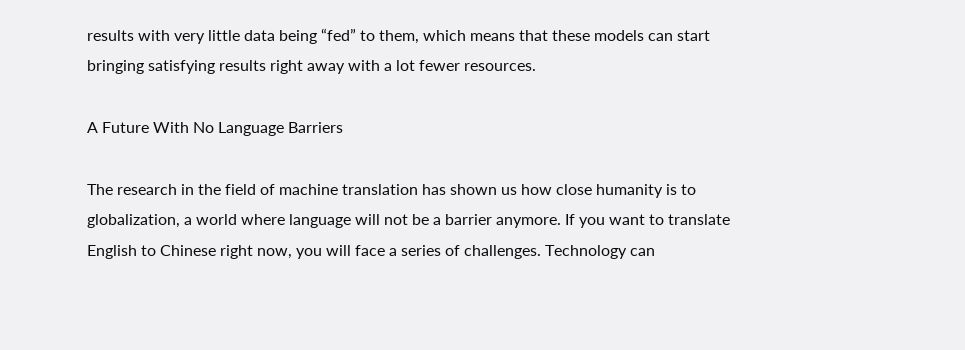results with very little data being “fed” to them, which means that these models can start bringing satisfying results right away with a lot fewer resources.

A Future With No Language Barriers

The research in the field of machine translation has shown us how close humanity is to globalization, a world where language will not be a barrier anymore. If you want to translate English to Chinese right now, you will face a series of challenges. Technology can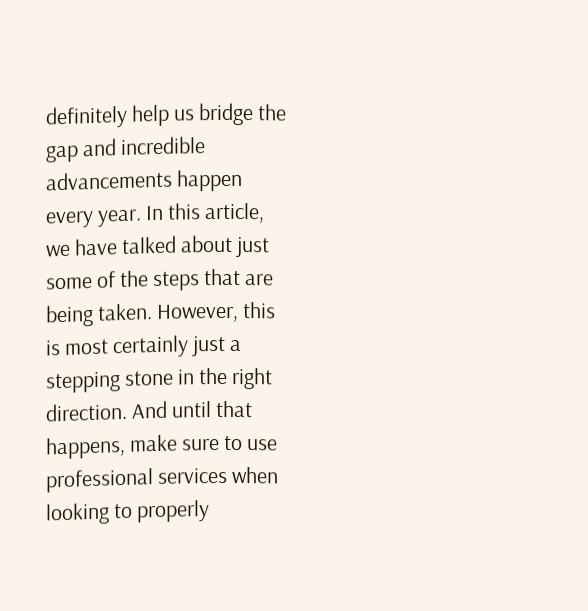definitely help us bridge the gap and incredible advancements happen every year. In this article, we have talked about just some of the steps that are being taken. However, this is most certainly just a stepping stone in the right direction. And until that happens, make sure to use professional services when looking to properly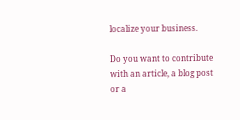localize your business.

Do you want to contribute with an article, a blog post or a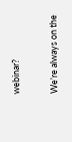webinar?

We’re always on the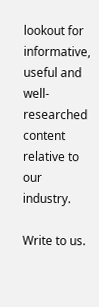lookout for informative, useful and well-researched content relative to our industry.

Write to us.